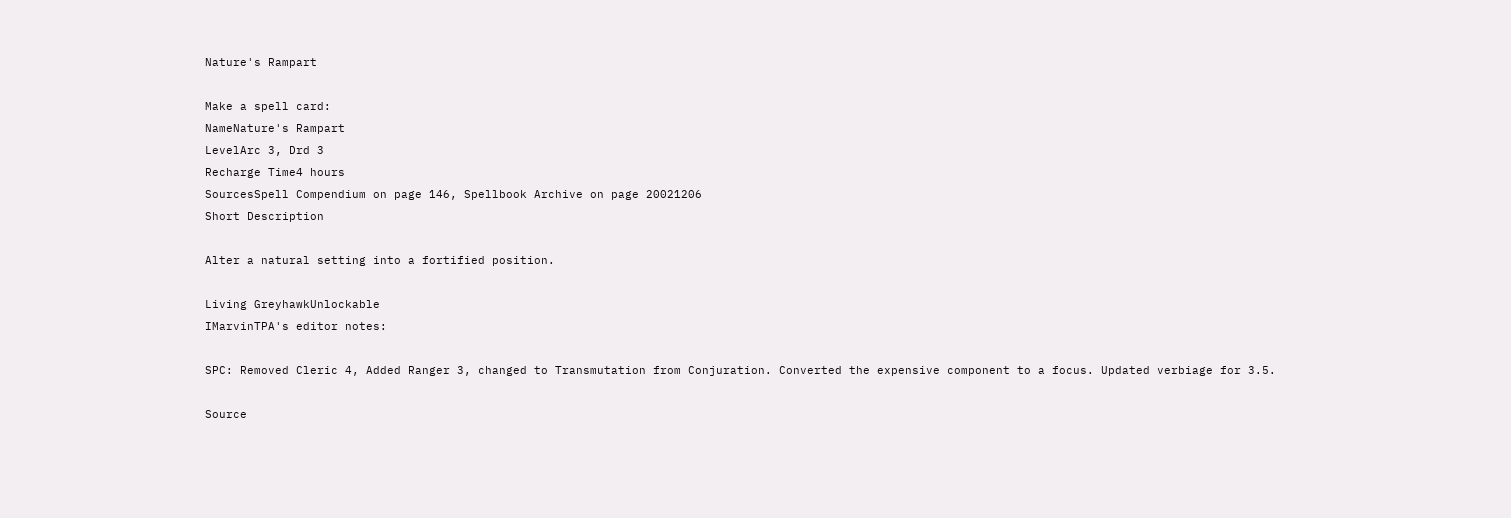Nature's Rampart

Make a spell card:
NameNature's Rampart
LevelArc 3, Drd 3
Recharge Time4 hours
SourcesSpell Compendium on page 146, Spellbook Archive on page 20021206
Short Description

Alter a natural setting into a fortified position.

Living GreyhawkUnlockable
IMarvinTPA's editor notes:

SPC: Removed Cleric 4, Added Ranger 3, changed to Transmutation from Conjuration. Converted the expensive component to a focus. Updated verbiage for 3.5.

Source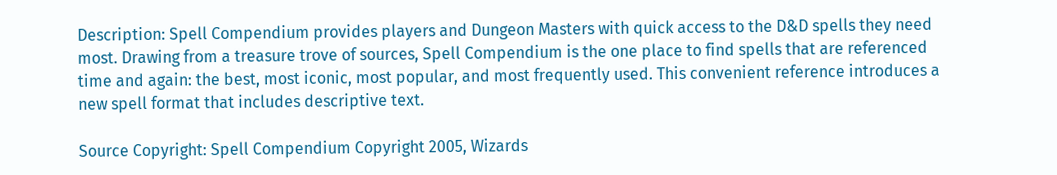Description: Spell Compendium provides players and Dungeon Masters with quick access to the D&D spells they need most. Drawing from a treasure trove of sources, Spell Compendium is the one place to find spells that are referenced time and again: the best, most iconic, most popular, and most frequently used. This convenient reference introduces a new spell format that includes descriptive text.

Source Copyright: Spell Compendium Copyright 2005, Wizards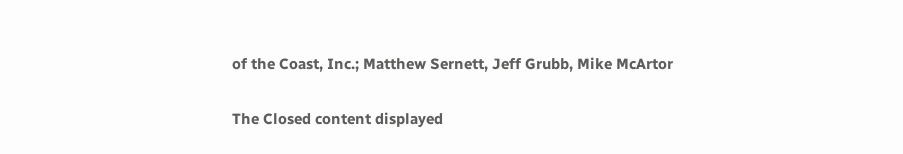of the Coast, Inc.; Matthew Sernett, Jeff Grubb, Mike McArtor

The Closed content displayed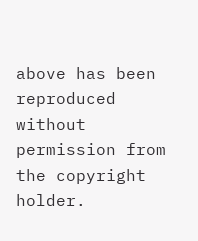above has been reproduced without permission from the copyright holder.